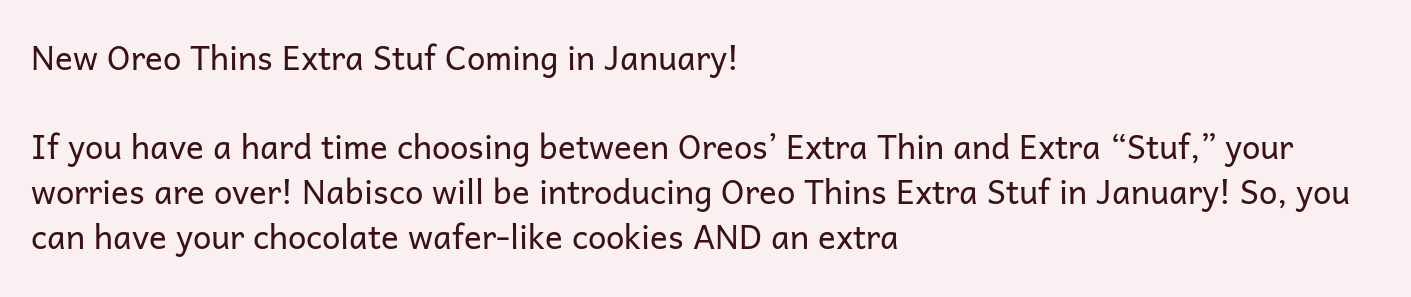New Oreo Thins Extra Stuf Coming in January!

If you have a hard time choosing between Oreos’ Extra Thin and Extra “Stuf,” your worries are over! Nabisco will be introducing Oreo Thins Extra Stuf in January! So, you can have your chocolate wafer-like cookies AND an extra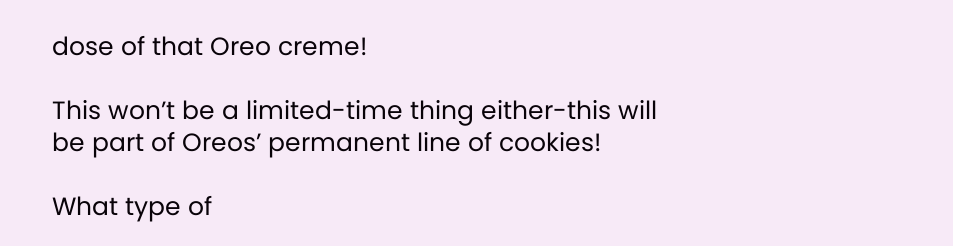dose of that Oreo creme!

This won’t be a limited-time thing either-this will be part of Oreos’ permanent line of cookies!

What type of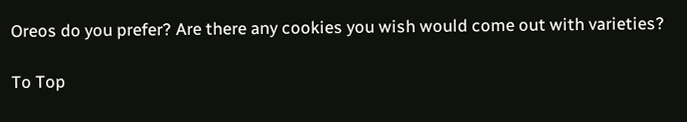Oreos do you prefer? Are there any cookies you wish would come out with varieties?

To Top